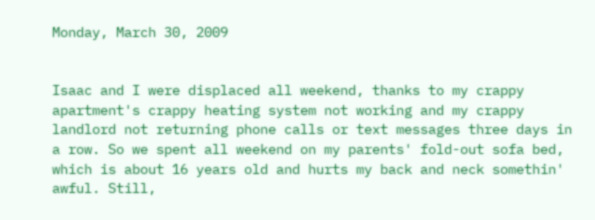Monday, March 30, 2009


Isaac and I were displaced all weekend, thanks to my crappy apartment's crappy heating system not working and my crappy landlord not returning phone calls or text messages three days in a row. So we spent all weekend on my parents' fold-out sofa bed, which is about 16 years old and hurts my back and neck somethin' awful. Still,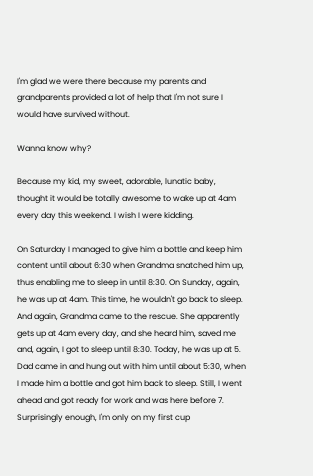I'm glad we were there because my parents and grandparents provided a lot of help that I'm not sure I would have survived without.

Wanna know why?

Because my kid, my sweet, adorable, lunatic baby, thought it would be totally awesome to wake up at 4am every day this weekend. I wish I were kidding.

On Saturday I managed to give him a bottle and keep him content until about 6:30 when Grandma snatched him up, thus enabling me to sleep in until 8:30. On Sunday, again, he was up at 4am. This time, he wouldn't go back to sleep. And again, Grandma came to the rescue. She apparently gets up at 4am every day, and she heard him, saved me and, again, I got to sleep until 8:30. Today, he was up at 5. Dad came in and hung out with him until about 5:30, when I made him a bottle and got him back to sleep. Still, I went ahead and got ready for work and was here before 7. Surprisingly enough, I'm only on my first cup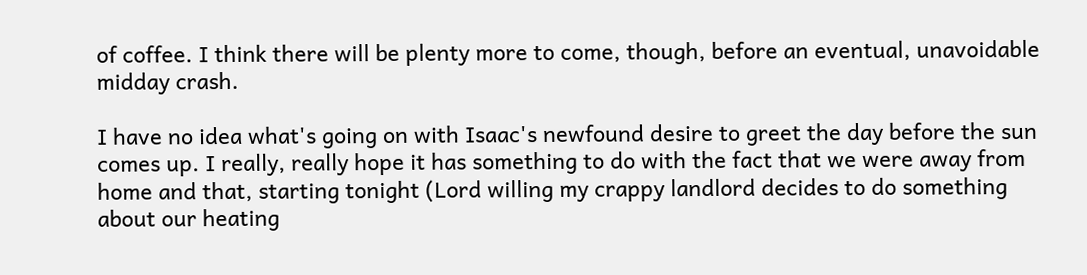of coffee. I think there will be plenty more to come, though, before an eventual, unavoidable midday crash.

I have no idea what's going on with Isaac's newfound desire to greet the day before the sun comes up. I really, really hope it has something to do with the fact that we were away from home and that, starting tonight (Lord willing my crappy landlord decides to do something about our heating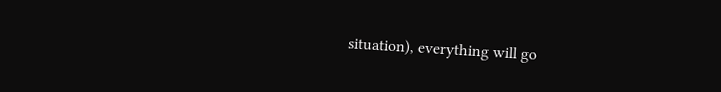situation), everything will go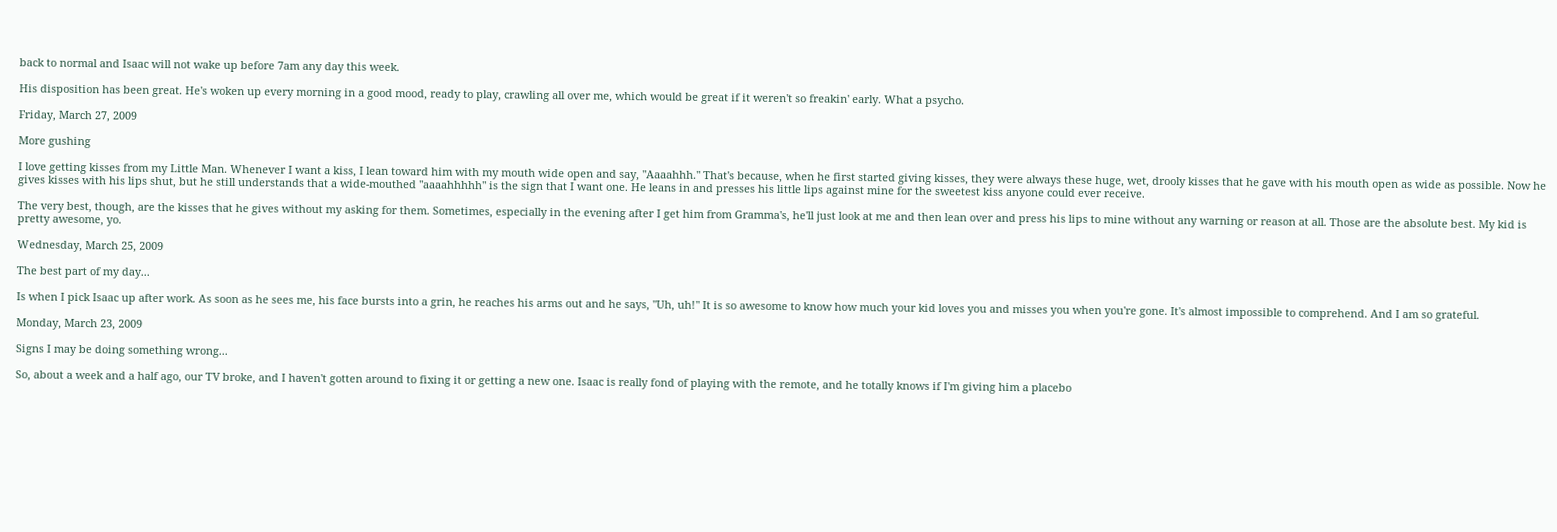back to normal and Isaac will not wake up before 7am any day this week.

His disposition has been great. He's woken up every morning in a good mood, ready to play, crawling all over me, which would be great if it weren't so freakin' early. What a psycho.

Friday, March 27, 2009

More gushing

I love getting kisses from my Little Man. Whenever I want a kiss, I lean toward him with my mouth wide open and say, "Aaaahhh." That's because, when he first started giving kisses, they were always these huge, wet, drooly kisses that he gave with his mouth open as wide as possible. Now he gives kisses with his lips shut, but he still understands that a wide-mouthed "aaaahhhhh" is the sign that I want one. He leans in and presses his little lips against mine for the sweetest kiss anyone could ever receive.

The very best, though, are the kisses that he gives without my asking for them. Sometimes, especially in the evening after I get him from Gramma's, he'll just look at me and then lean over and press his lips to mine without any warning or reason at all. Those are the absolute best. My kid is pretty awesome, yo.

Wednesday, March 25, 2009

The best part of my day...

Is when I pick Isaac up after work. As soon as he sees me, his face bursts into a grin, he reaches his arms out and he says, "Uh, uh!" It is so awesome to know how much your kid loves you and misses you when you're gone. It's almost impossible to comprehend. And I am so grateful.

Monday, March 23, 2009

Signs I may be doing something wrong...

So, about a week and a half ago, our TV broke, and I haven't gotten around to fixing it or getting a new one. Isaac is really fond of playing with the remote, and he totally knows if I'm giving him a placebo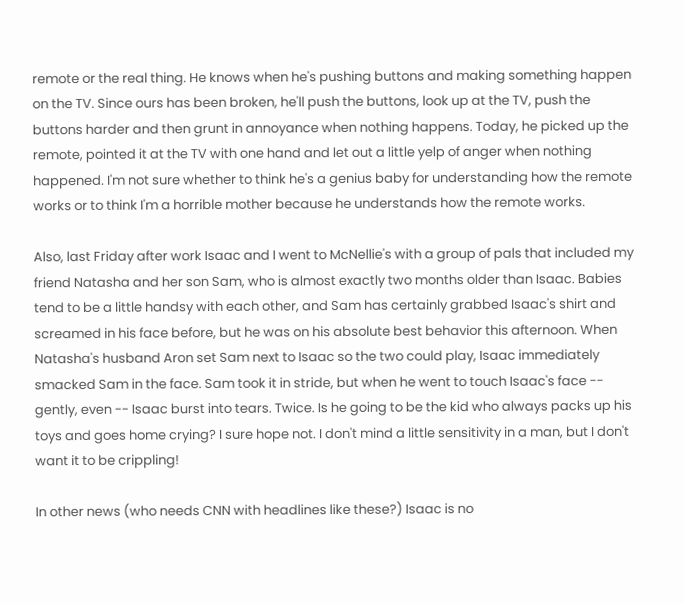remote or the real thing. He knows when he's pushing buttons and making something happen on the TV. Since ours has been broken, he'll push the buttons, look up at the TV, push the buttons harder and then grunt in annoyance when nothing happens. Today, he picked up the remote, pointed it at the TV with one hand and let out a little yelp of anger when nothing happened. I'm not sure whether to think he's a genius baby for understanding how the remote works or to think I'm a horrible mother because he understands how the remote works.

Also, last Friday after work Isaac and I went to McNellie's with a group of pals that included my friend Natasha and her son Sam, who is almost exactly two months older than Isaac. Babies tend to be a little handsy with each other, and Sam has certainly grabbed Isaac's shirt and screamed in his face before, but he was on his absolute best behavior this afternoon. When Natasha's husband Aron set Sam next to Isaac so the two could play, Isaac immediately smacked Sam in the face. Sam took it in stride, but when he went to touch Isaac's face -- gently, even -- Isaac burst into tears. Twice. Is he going to be the kid who always packs up his toys and goes home crying? I sure hope not. I don't mind a little sensitivity in a man, but I don't want it to be crippling!

In other news (who needs CNN with headlines like these?) Isaac is no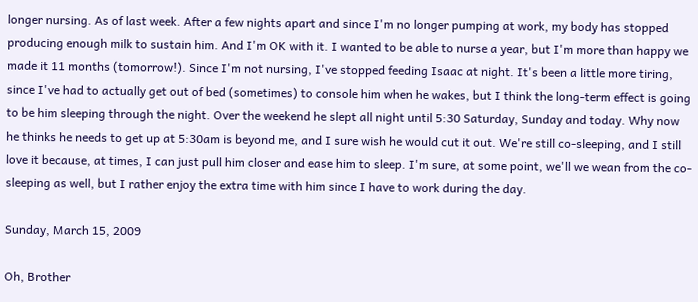longer nursing. As of last week. After a few nights apart and since I'm no longer pumping at work, my body has stopped producing enough milk to sustain him. And I'm OK with it. I wanted to be able to nurse a year, but I'm more than happy we made it 11 months (tomorrow!). Since I'm not nursing, I've stopped feeding Isaac at night. It's been a little more tiring, since I've had to actually get out of bed (sometimes) to console him when he wakes, but I think the long-term effect is going to be him sleeping through the night. Over the weekend he slept all night until 5:30 Saturday, Sunday and today. Why now he thinks he needs to get up at 5:30am is beyond me, and I sure wish he would cut it out. We're still co-sleeping, and I still love it because, at times, I can just pull him closer and ease him to sleep. I'm sure, at some point, we'll we wean from the co-sleeping as well, but I rather enjoy the extra time with him since I have to work during the day.

Sunday, March 15, 2009

Oh, Brother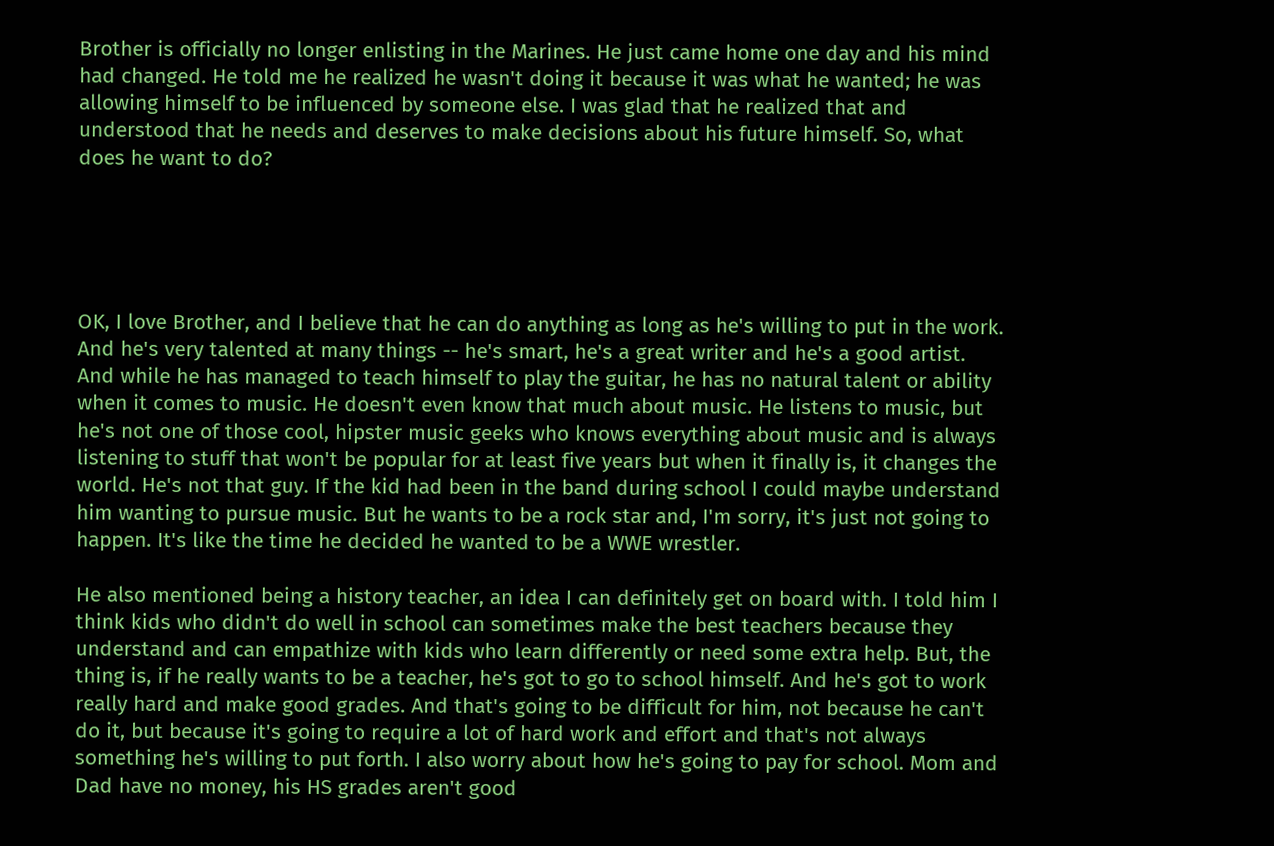Brother is officially no longer enlisting in the Marines. He just came home one day and his mind had changed. He told me he realized he wasn't doing it because it was what he wanted; he was allowing himself to be influenced by someone else. I was glad that he realized that and understood that he needs and deserves to make decisions about his future himself. So, what does he want to do?





OK, I love Brother, and I believe that he can do anything as long as he's willing to put in the work. And he's very talented at many things -- he's smart, he's a great writer and he's a good artist. And while he has managed to teach himself to play the guitar, he has no natural talent or ability when it comes to music. He doesn't even know that much about music. He listens to music, but he's not one of those cool, hipster music geeks who knows everything about music and is always listening to stuff that won't be popular for at least five years but when it finally is, it changes the world. He's not that guy. If the kid had been in the band during school I could maybe understand him wanting to pursue music. But he wants to be a rock star and, I'm sorry, it's just not going to happen. It's like the time he decided he wanted to be a WWE wrestler.

He also mentioned being a history teacher, an idea I can definitely get on board with. I told him I think kids who didn't do well in school can sometimes make the best teachers because they understand and can empathize with kids who learn differently or need some extra help. But, the thing is, if he really wants to be a teacher, he's got to go to school himself. And he's got to work really hard and make good grades. And that's going to be difficult for him, not because he can't do it, but because it's going to require a lot of hard work and effort and that's not always something he's willing to put forth. I also worry about how he's going to pay for school. Mom and Dad have no money, his HS grades aren't good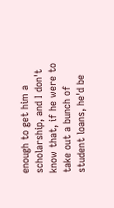enough to get him a scholarship, and I don't know that, if he were to take out a bunch of student loans, he'd be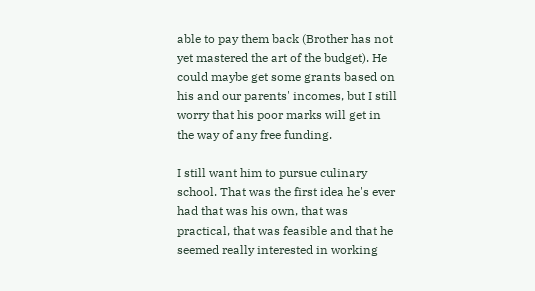able to pay them back (Brother has not yet mastered the art of the budget). He could maybe get some grants based on his and our parents' incomes, but I still worry that his poor marks will get in the way of any free funding.

I still want him to pursue culinary school. That was the first idea he's ever had that was his own, that was practical, that was feasible and that he seemed really interested in working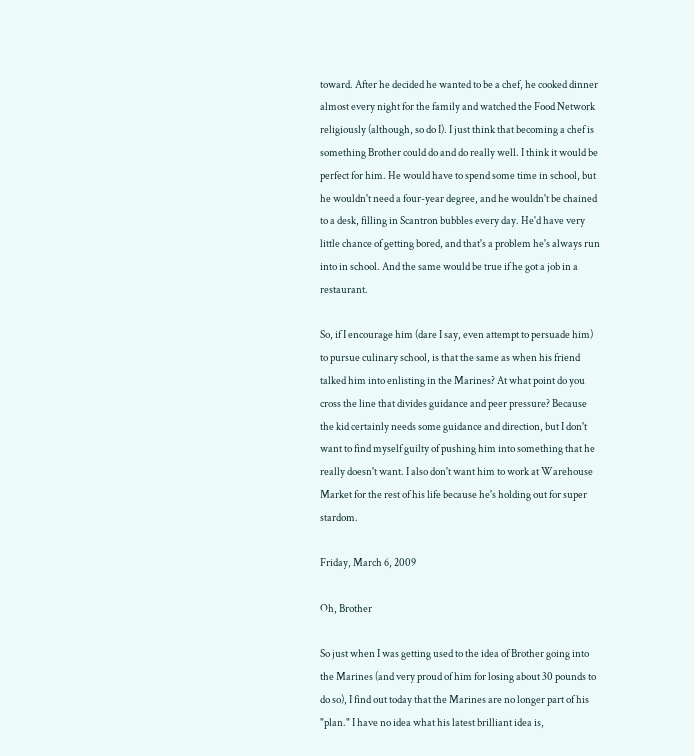toward. After he decided he wanted to be a chef, he cooked dinner almost every night for the family and watched the Food Network religiously (although, so do I). I just think that becoming a chef is something Brother could do and do really well. I think it would be perfect for him. He would have to spend some time in school, but he wouldn't need a four-year degree, and he wouldn't be chained to a desk, filling in Scantron bubbles every day. He'd have very little chance of getting bored, and that's a problem he's always run into in school. And the same would be true if he got a job in a restaurant.

So, if I encourage him (dare I say, even attempt to persuade him) to pursue culinary school, is that the same as when his friend talked him into enlisting in the Marines? At what point do you cross the line that divides guidance and peer pressure? Because the kid certainly needs some guidance and direction, but I don't want to find myself guilty of pushing him into something that he really doesn't want. I also don't want him to work at Warehouse Market for the rest of his life because he's holding out for super stardom.

Friday, March 6, 2009

Oh, Brother

So just when I was getting used to the idea of Brother going into the Marines (and very proud of him for losing about 30 pounds to do so), I find out today that the Marines are no longer part of his "plan." I have no idea what his latest brilliant idea is,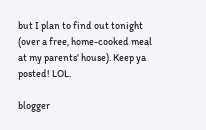but I plan to find out tonight (over a free, home-cooked meal at my parents' house). Keep ya posted! LOL.

blogger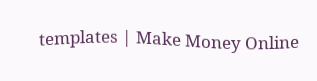templates | Make Money Online